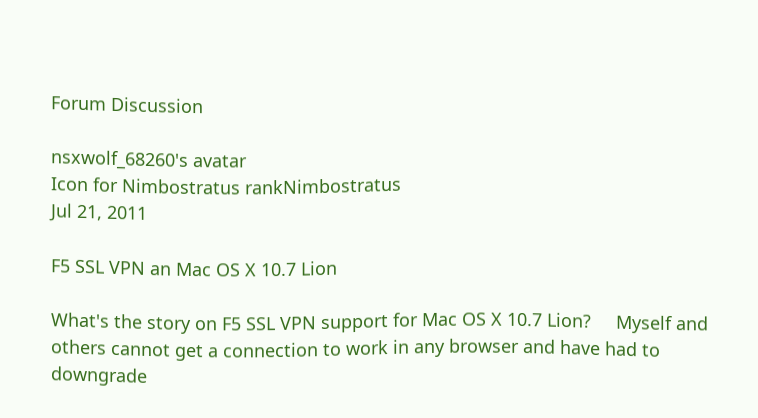Forum Discussion

nsxwolf_68260's avatar
Icon for Nimbostratus rankNimbostratus
Jul 21, 2011

F5 SSL VPN an Mac OS X 10.7 Lion

What's the story on F5 SSL VPN support for Mac OS X 10.7 Lion?     Myself and others cannot get a connection to work in any browser and have had to downgrade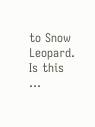to Snow Leopard.     Is this ...